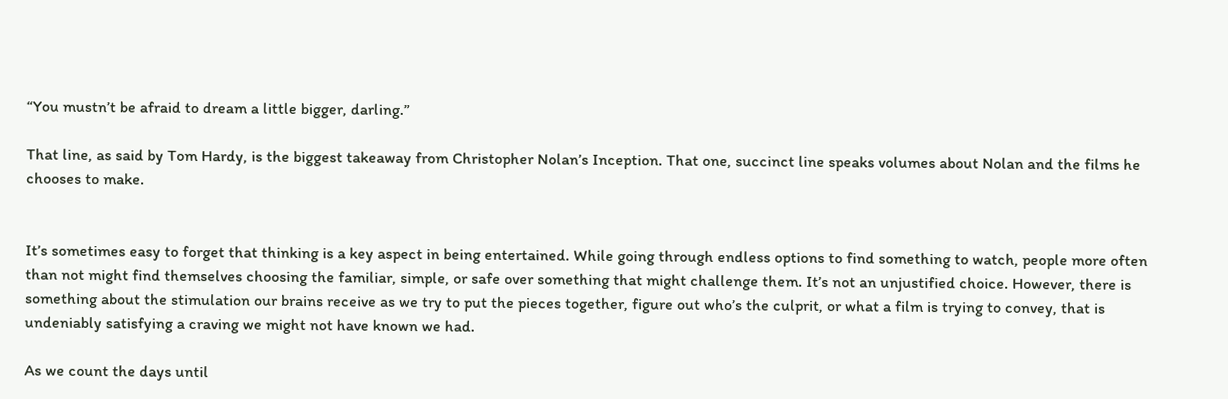“You mustn’t be afraid to dream a little bigger, darling.”

That line, as said by Tom Hardy, is the biggest takeaway from Christopher Nolan’s Inception. That one, succinct line speaks volumes about Nolan and the films he chooses to make.


It’s sometimes easy to forget that thinking is a key aspect in being entertained. While going through endless options to find something to watch, people more often than not might find themselves choosing the familiar, simple, or safe over something that might challenge them. It’s not an unjustified choice. However, there is something about the stimulation our brains receive as we try to put the pieces together, figure out who’s the culprit, or what a film is trying to convey, that is undeniably satisfying a craving we might not have known we had.

As we count the days until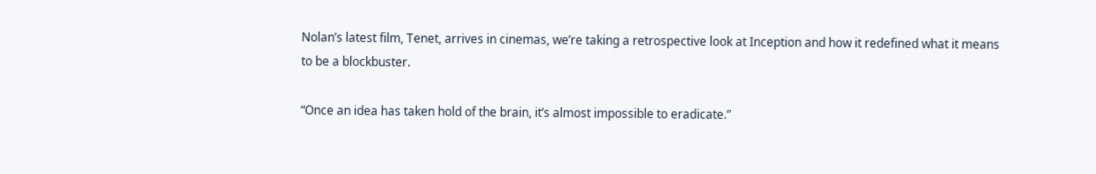Nolan’s latest film, Tenet, arrives in cinemas, we’re taking a retrospective look at Inception and how it redefined what it means to be a blockbuster.

“Once an idea has taken hold of the brain, it’s almost impossible to eradicate.”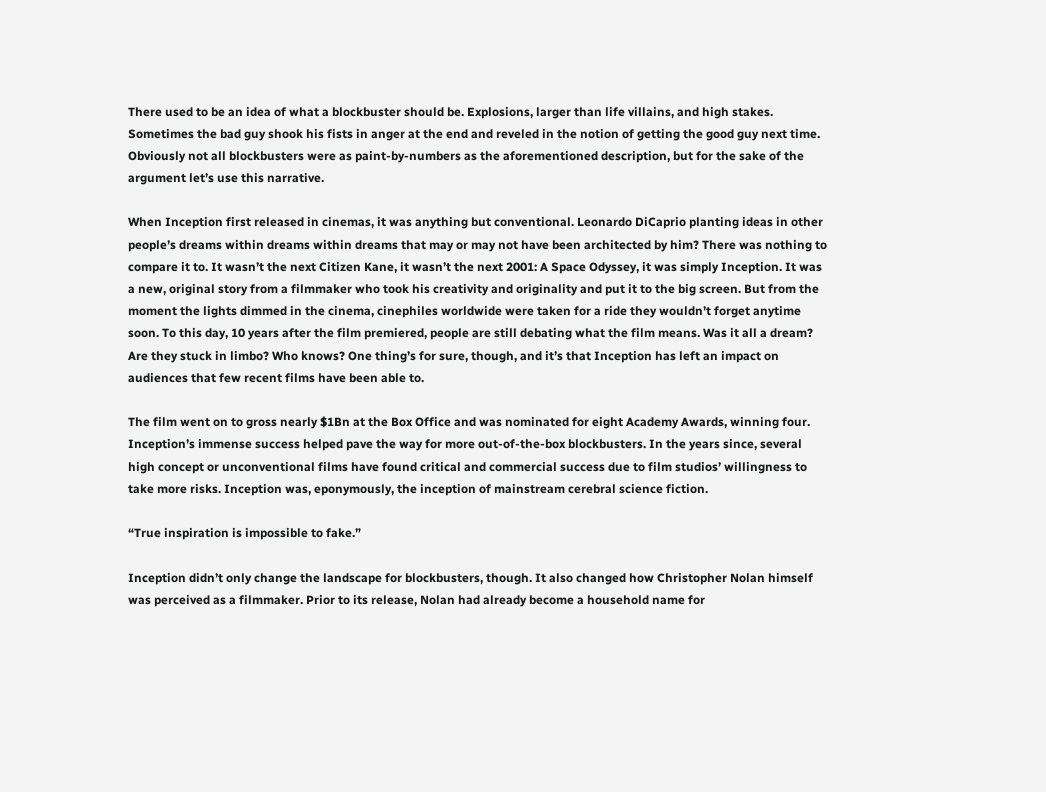There used to be an idea of what a blockbuster should be. Explosions, larger than life villains, and high stakes. Sometimes the bad guy shook his fists in anger at the end and reveled in the notion of getting the good guy next time. Obviously not all blockbusters were as paint-by-numbers as the aforementioned description, but for the sake of the argument let’s use this narrative.

When Inception first released in cinemas, it was anything but conventional. Leonardo DiCaprio planting ideas in other people’s dreams within dreams within dreams that may or may not have been architected by him? There was nothing to compare it to. It wasn’t the next Citizen Kane, it wasn’t the next 2001: A Space Odyssey, it was simply Inception. It was a new, original story from a filmmaker who took his creativity and originality and put it to the big screen. But from the moment the lights dimmed in the cinema, cinephiles worldwide were taken for a ride they wouldn’t forget anytime soon. To this day, 10 years after the film premiered, people are still debating what the film means. Was it all a dream? Are they stuck in limbo? Who knows? One thing’s for sure, though, and it’s that Inception has left an impact on audiences that few recent films have been able to.

The film went on to gross nearly $1Bn at the Box Office and was nominated for eight Academy Awards, winning four. Inception’s immense success helped pave the way for more out-of-the-box blockbusters. In the years since, several high concept or unconventional films have found critical and commercial success due to film studios’ willingness to take more risks. Inception was, eponymously, the inception of mainstream cerebral science fiction.

“True inspiration is impossible to fake.”

Inception didn’t only change the landscape for blockbusters, though. It also changed how Christopher Nolan himself was perceived as a filmmaker. Prior to its release, Nolan had already become a household name for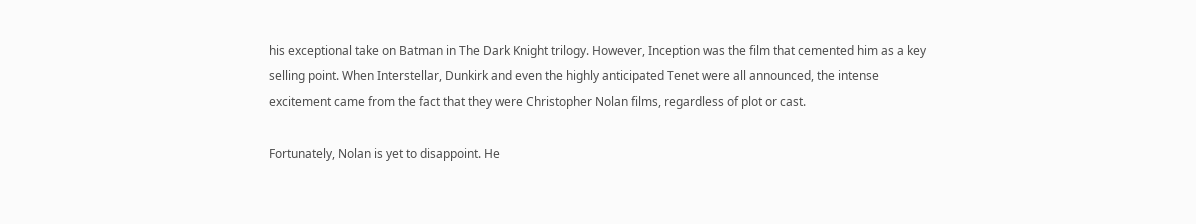his exceptional take on Batman in The Dark Knight trilogy. However, Inception was the film that cemented him as a key selling point. When Interstellar, Dunkirk and even the highly anticipated Tenet were all announced, the intense excitement came from the fact that they were Christopher Nolan films, regardless of plot or cast.

Fortunately, Nolan is yet to disappoint. He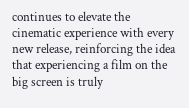continues to elevate the cinematic experience with every new release, reinforcing the idea that experiencing a film on the big screen is truly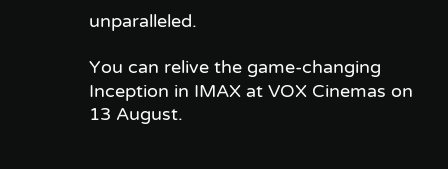unparalleled.

You can relive the game-changing Inception in IMAX at VOX Cinemas on 13 August.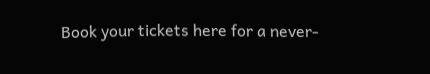Book your tickets here for a never-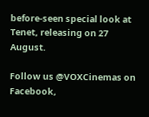before-seen special look at Tenet, releasing on 27 August.

Follow us @VOXCinemas on Facebook,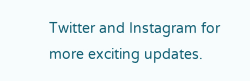Twitter and Instagram for more exciting updates.